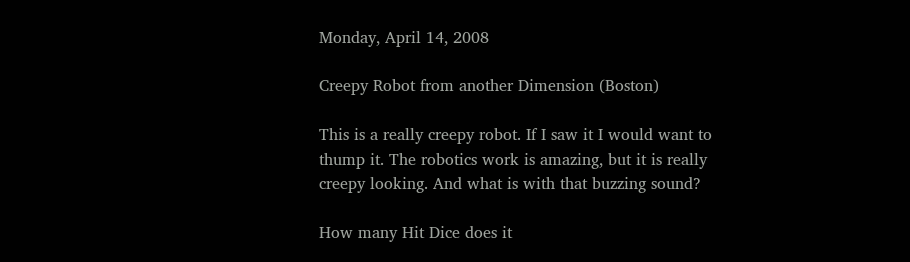Monday, April 14, 2008

Creepy Robot from another Dimension (Boston)

This is a really creepy robot. If I saw it I would want to thump it. The robotics work is amazing, but it is really creepy looking. And what is with that buzzing sound?

How many Hit Dice does it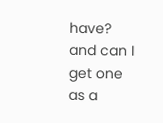have? and can I get one as a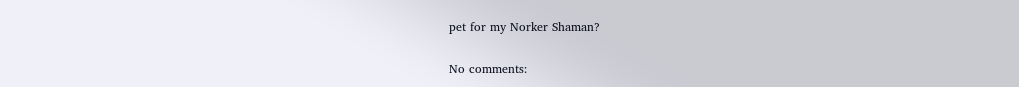pet for my Norker Shaman?


No comments: